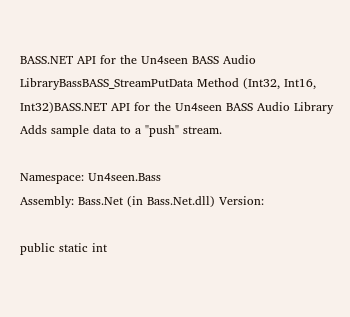BASS.NET API for the Un4seen BASS Audio LibraryBassBASS_StreamPutData Method (Int32, Int16, Int32)BASS.NET API for the Un4seen BASS Audio Library
Adds sample data to a "push" stream.

Namespace: Un4seen.Bass
Assembly: Bass.Net (in Bass.Net.dll) Version:

public static int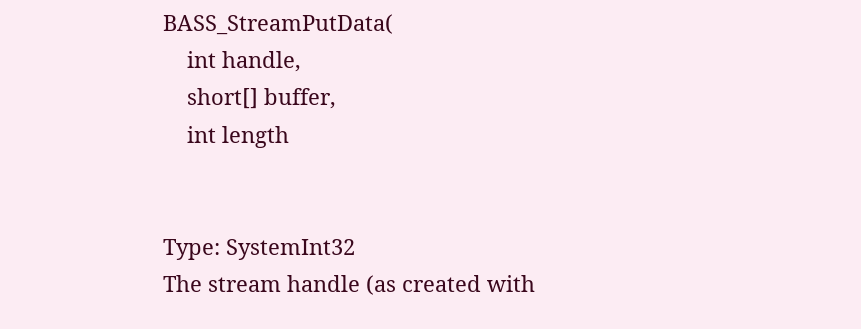BASS_StreamPutData(
    int handle,
    short[] buffer,
    int length


Type: SystemInt32
The stream handle (as created with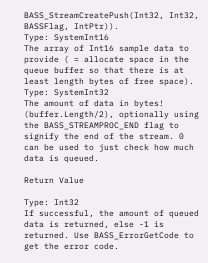BASS_StreamCreatePush(Int32, Int32, BASSFlag, IntPtr)).
Type: SystemInt16
The array of Int16 sample data to provide ( = allocate space in the queue buffer so that there is at least length bytes of free space).
Type: SystemInt32
The amount of data in bytes! (buffer.Length/2), optionally using the BASS_STREAMPROC_END flag to signify the end of the stream. 0 can be used to just check how much data is queued.

Return Value

Type: Int32
If successful, the amount of queued data is returned, else -1 is returned. Use BASS_ErrorGetCode to get the error code.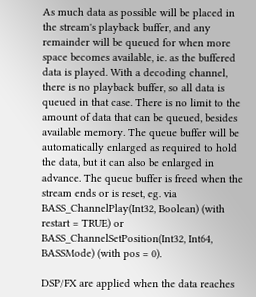As much data as possible will be placed in the stream's playback buffer, and any remainder will be queued for when more space becomes available, ie. as the buffered data is played. With a decoding channel, there is no playback buffer, so all data is queued in that case. There is no limit to the amount of data that can be queued, besides available memory. The queue buffer will be automatically enlarged as required to hold the data, but it can also be enlarged in advance. The queue buffer is freed when the stream ends or is reset, eg. via BASS_ChannelPlay(Int32, Boolean) (with restart = TRUE) or BASS_ChannelSetPosition(Int32, Int64, BASSMode) (with pos = 0).

DSP/FX are applied when the data reaches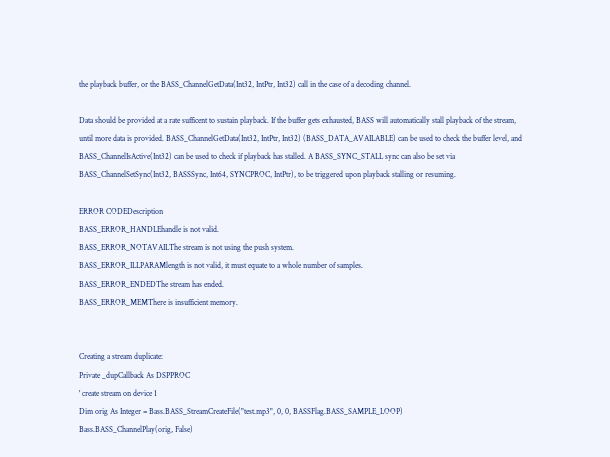the playback buffer, or the BASS_ChannelGetData(Int32, IntPtr, Int32) call in the case of a decoding channel.

Data should be provided at a rate sufficent to sustain playback. If the buffer gets exhausted, BASS will automatically stall playback of the stream, until more data is provided. BASS_ChannelGetData(Int32, IntPtr, Int32) (BASS_DATA_AVAILABLE) can be used to check the buffer level, and BASS_ChannelIsActive(Int32) can be used to check if playback has stalled. A BASS_SYNC_STALL sync can also be set via BASS_ChannelSetSync(Int32, BASSSync, Int64, SYNCPROC, IntPtr), to be triggered upon playback stalling or resuming.

ERROR CODEDescription
BASS_ERROR_HANDLEhandle is not valid.
BASS_ERROR_NOTAVAILThe stream is not using the push system.
BASS_ERROR_ILLPARAMlength is not valid, it must equate to a whole number of samples.
BASS_ERROR_ENDEDThe stream has ended.
BASS_ERROR_MEMThere is insufficient memory.


Creating a stream duplicate:
Private _dupCallback As DSPPROC
' create stream on device 1
Dim orig As Integer = Bass.BASS_StreamCreateFile("test.mp3", 0, 0, BASSFlag.BASS_SAMPLE_LOOP)
Bass.BASS_ChannelPlay(orig, False)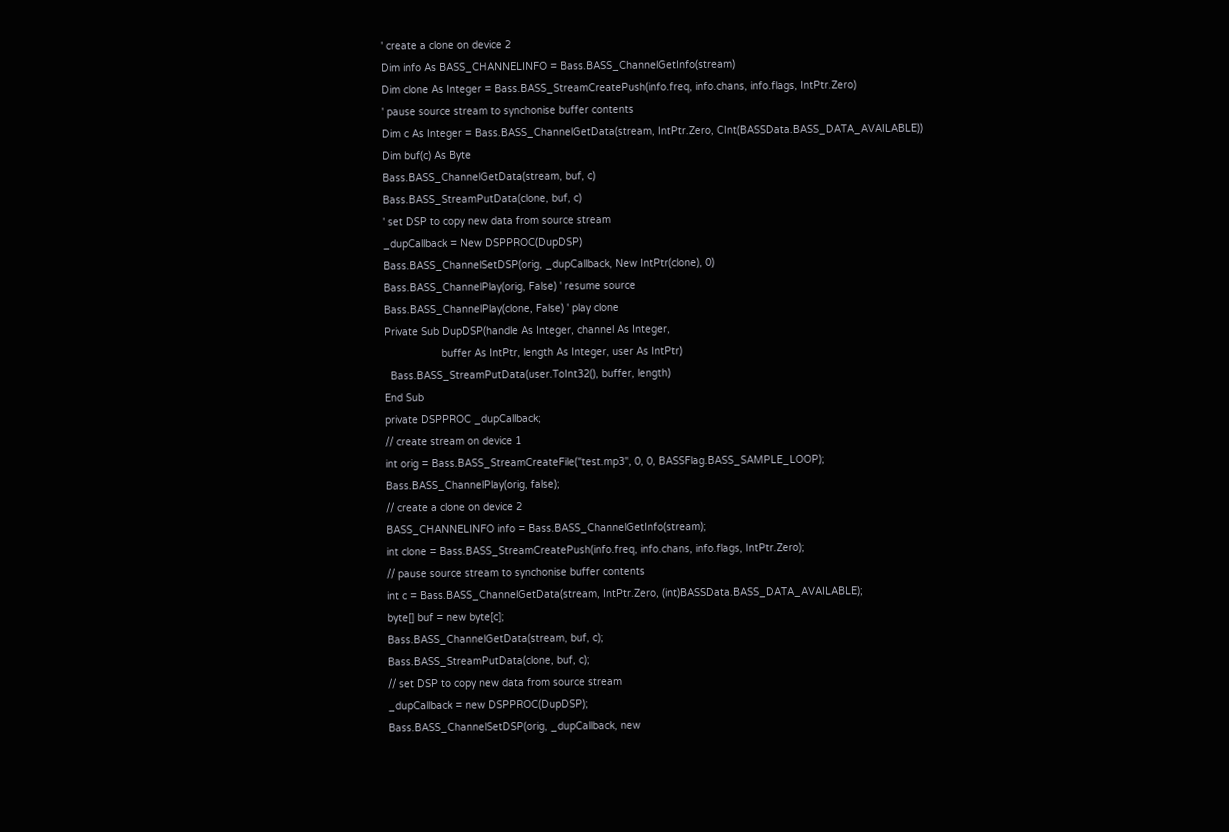' create a clone on device 2
Dim info As BASS_CHANNELINFO = Bass.BASS_ChannelGetInfo(stream)
Dim clone As Integer = Bass.BASS_StreamCreatePush(info.freq, info.chans, info.flags, IntPtr.Zero)
' pause source stream to synchonise buffer contents
Dim c As Integer = Bass.BASS_ChannelGetData(stream, IntPtr.Zero, CInt(BASSData.BASS_DATA_AVAILABLE))
Dim buf(c) As Byte
Bass.BASS_ChannelGetData(stream, buf, c)
Bass.BASS_StreamPutData(clone, buf, c)
' set DSP to copy new data from source stream
_dupCallback = New DSPPROC(DupDSP)
Bass.BASS_ChannelSetDSP(orig, _dupCallback, New IntPtr(clone), 0)
Bass.BASS_ChannelPlay(orig, False) ' resume source
Bass.BASS_ChannelPlay(clone, False) ' play clone
Private Sub DupDSP(handle As Integer, channel As Integer,
                   buffer As IntPtr, length As Integer, user As IntPtr)
  Bass.BASS_StreamPutData(user.ToInt32(), buffer, length)
End Sub
private DSPPROC _dupCallback;
// create stream on device 1
int orig = Bass.BASS_StreamCreateFile("test.mp3", 0, 0, BASSFlag.BASS_SAMPLE_LOOP);
Bass.BASS_ChannelPlay(orig, false);
// create a clone on device 2
BASS_CHANNELINFO info = Bass.BASS_ChannelGetInfo(stream);
int clone = Bass.BASS_StreamCreatePush(info.freq, info.chans, info.flags, IntPtr.Zero);
// pause source stream to synchonise buffer contents
int c = Bass.BASS_ChannelGetData(stream, IntPtr.Zero, (int)BASSData.BASS_DATA_AVAILABLE);
byte[] buf = new byte[c];
Bass.BASS_ChannelGetData(stream, buf, c);
Bass.BASS_StreamPutData(clone, buf, c);
// set DSP to copy new data from source stream
_dupCallback = new DSPPROC(DupDSP);
Bass.BASS_ChannelSetDSP(orig, _dupCallback, new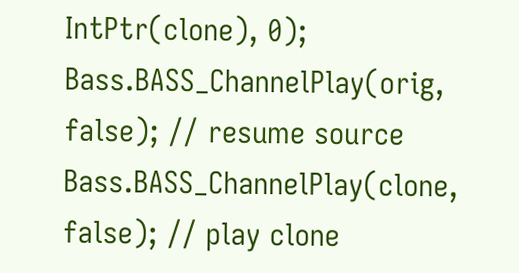IntPtr(clone), 0);
Bass.BASS_ChannelPlay(orig, false); // resume source
Bass.BASS_ChannelPlay(clone, false); // play clone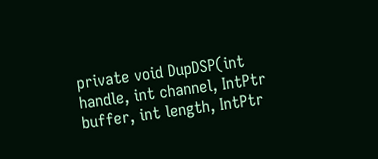private void DupDSP(int handle, int channel, IntPtr buffer, int length, IntPtr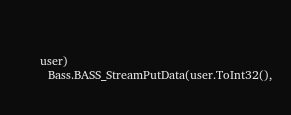user)
  Bass.BASS_StreamPutData(user.ToInt32(),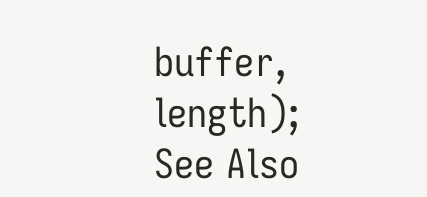buffer, length);
See Also